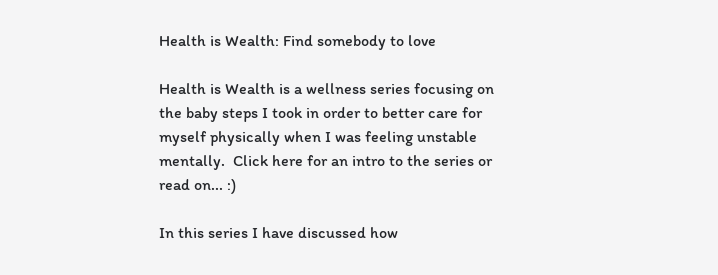Health is Wealth: Find somebody to love

Health is Wealth is a wellness series focusing on the baby steps I took in order to better care for myself physically when I was feeling unstable mentally.  Click here for an intro to the series or read on... :)

In this series I have discussed how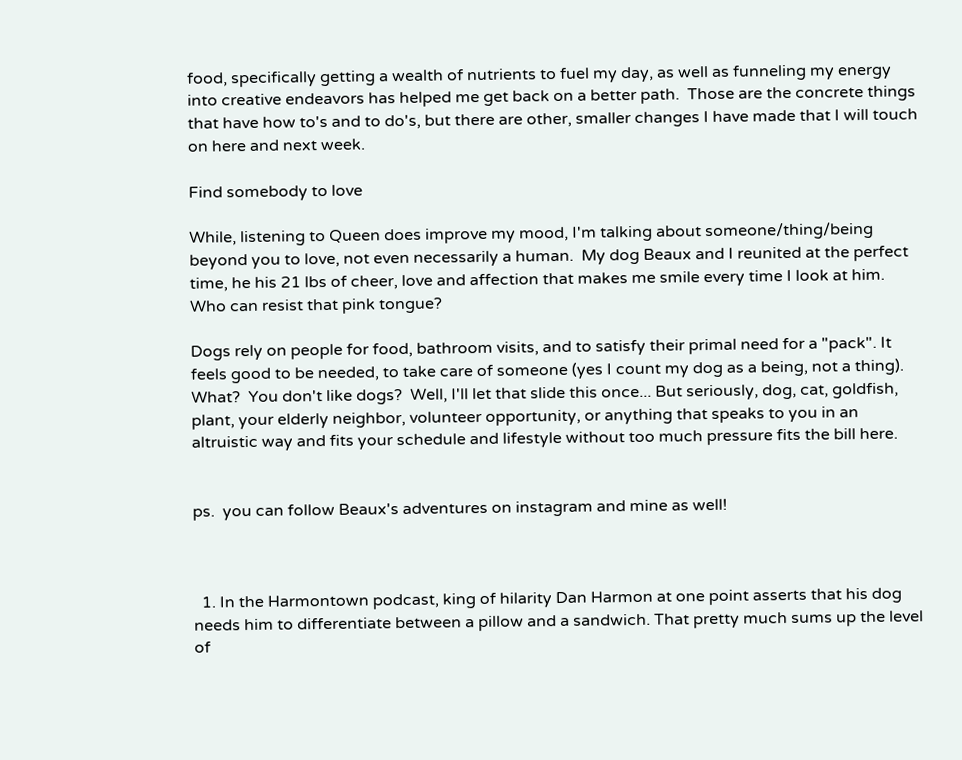food, specifically getting a wealth of nutrients to fuel my day, as well as funneling my energy into creative endeavors has helped me get back on a better path.  Those are the concrete things that have how to's and to do's, but there are other, smaller changes I have made that I will touch on here and next week.

Find somebody to love

While, listening to Queen does improve my mood, I'm talking about someone/thing/being beyond you to love, not even necessarily a human.  My dog Beaux and I reunited at the perfect time, he his 21 lbs of cheer, love and affection that makes me smile every time I look at him.  Who can resist that pink tongue?

Dogs rely on people for food, bathroom visits, and to satisfy their primal need for a "pack". It feels good to be needed, to take care of someone (yes I count my dog as a being, not a thing).  What?  You don't like dogs?  Well, I'll let that slide this once... But seriously, dog, cat, goldfish, plant, your elderly neighbor, volunteer opportunity, or anything that speaks to you in an altruistic way and fits your schedule and lifestyle without too much pressure fits the bill here.


ps.  you can follow Beaux's adventures on instagram and mine as well!



  1. In the Harmontown podcast, king of hilarity Dan Harmon at one point asserts that his dog needs him to differentiate between a pillow and a sandwich. That pretty much sums up the level of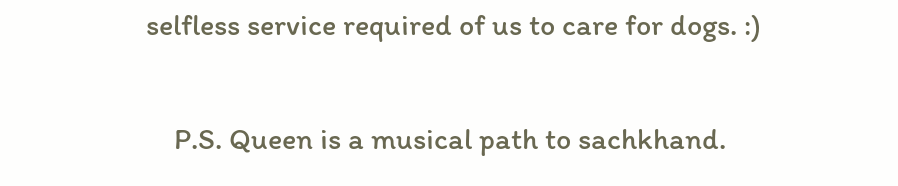selfless service required of us to care for dogs. :)

    P.S. Queen is a musical path to sachkhand.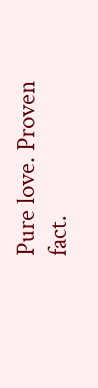Pure love. Proven fact.